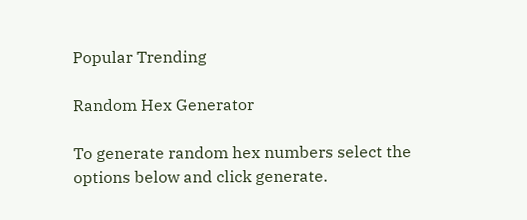Popular Trending

Random Hex Generator

To generate random hex numbers select the options below and click generate.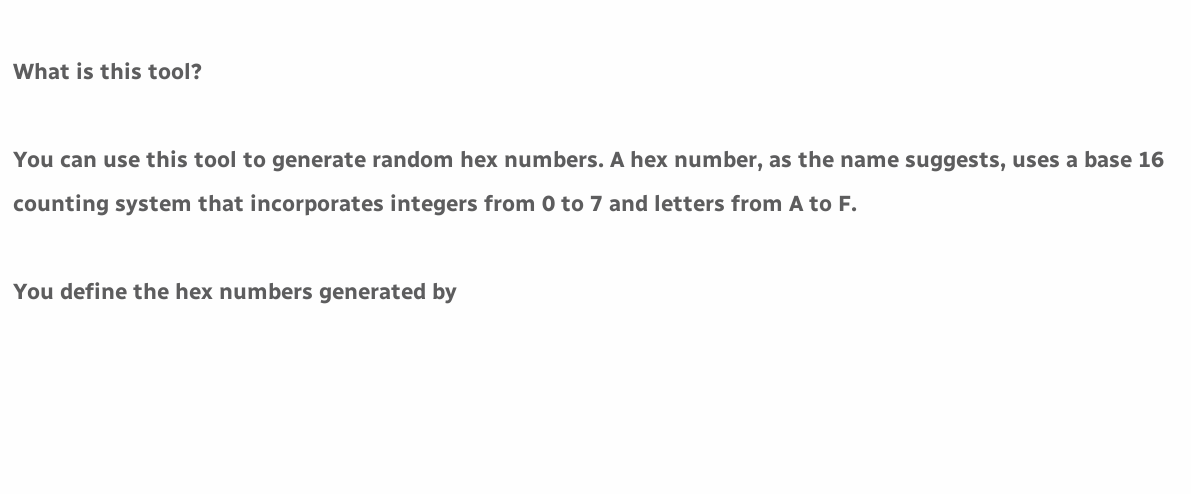What is this tool?

You can use this tool to generate random hex numbers. A hex number, as the name suggests, uses a base 16 counting system that incorporates integers from 0 to 7 and letters from A to F.

You define the hex numbers generated by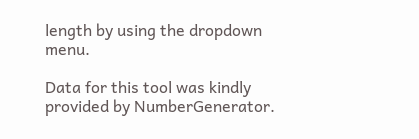length by using the dropdown menu.

Data for this tool was kindly provided by NumberGenerator.